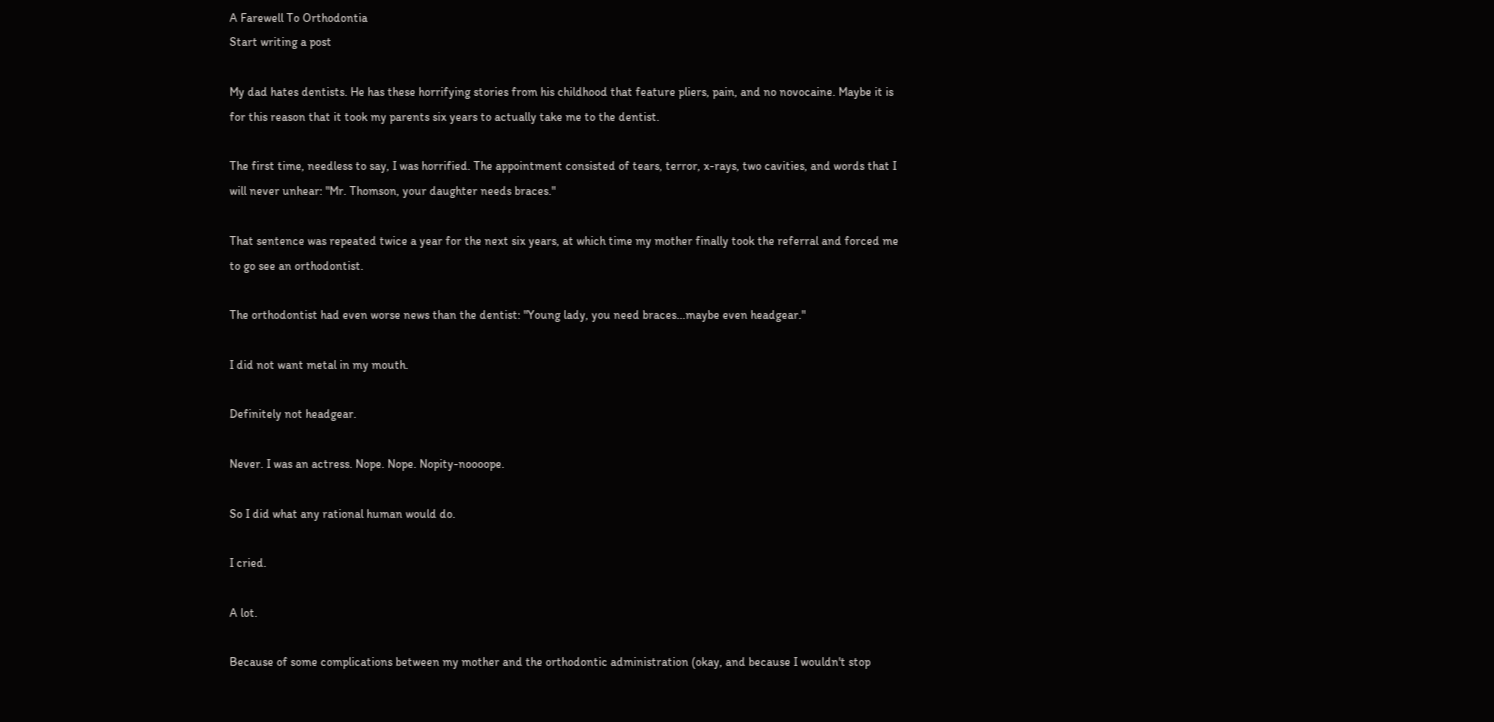A Farewell To Orthodontia
Start writing a post

My dad hates dentists. He has these horrifying stories from his childhood that feature pliers, pain, and no novocaine. Maybe it is for this reason that it took my parents six years to actually take me to the dentist.

The first time, needless to say, I was horrified. The appointment consisted of tears, terror, x-rays, two cavities, and words that I will never unhear: "Mr. Thomson, your daughter needs braces."

That sentence was repeated twice a year for the next six years, at which time my mother finally took the referral and forced me to go see an orthodontist.

The orthodontist had even worse news than the dentist: "Young lady, you need braces...maybe even headgear."

I did not want metal in my mouth.

Definitely not headgear.

Never. I was an actress. Nope. Nope. Nopity-noooope.

So I did what any rational human would do.

I cried.

A lot.

Because of some complications between my mother and the orthodontic administration (okay, and because I wouldn't stop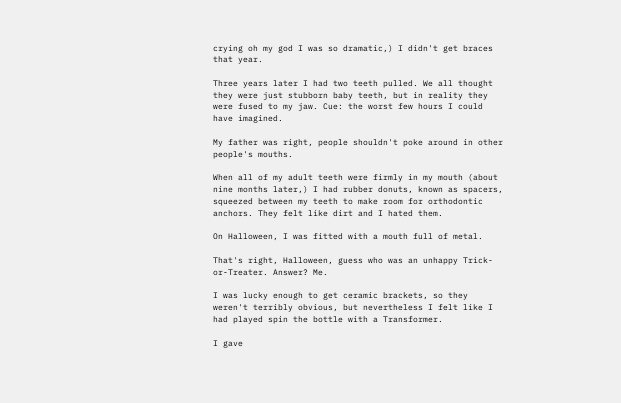crying oh my god I was so dramatic,) I didn't get braces that year.

Three years later I had two teeth pulled. We all thought they were just stubborn baby teeth, but in reality they were fused to my jaw. Cue: the worst few hours I could have imagined.

My father was right, people shouldn't poke around in other people's mouths.

When all of my adult teeth were firmly in my mouth (about nine months later,) I had rubber donuts, known as spacers, squeezed between my teeth to make room for orthodontic anchors. They felt like dirt and I hated them.

On Halloween, I was fitted with a mouth full of metal.

That's right, Halloween, guess who was an unhappy Trick-or-Treater. Answer? Me.

I was lucky enough to get ceramic brackets, so they weren't terribly obvious, but nevertheless I felt like I had played spin the bottle with a Transformer.

I gave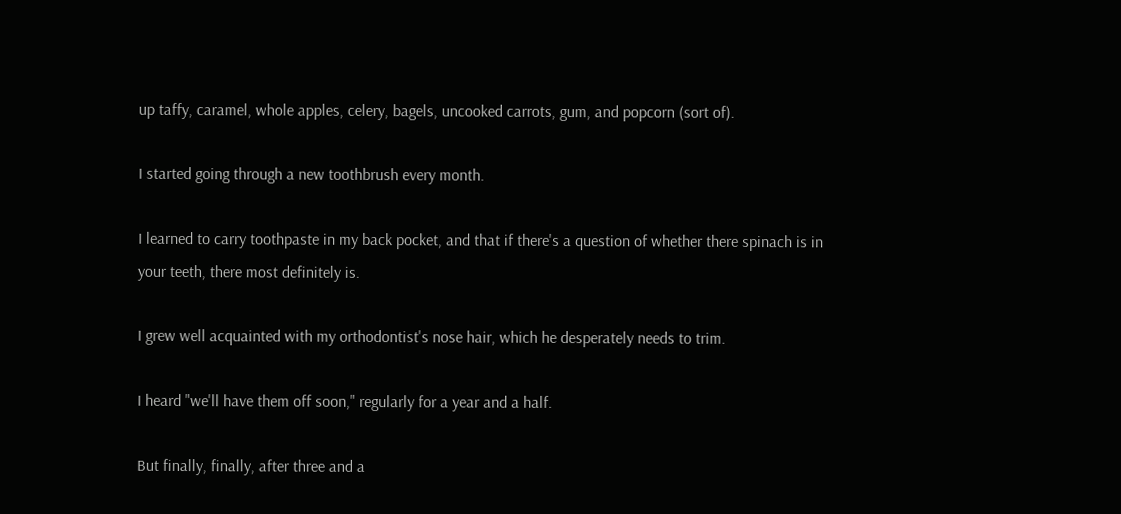up taffy, caramel, whole apples, celery, bagels, uncooked carrots, gum, and popcorn (sort of).

I started going through a new toothbrush every month.

I learned to carry toothpaste in my back pocket, and that if there's a question of whether there spinach is in your teeth, there most definitely is.

I grew well acquainted with my orthodontist's nose hair, which he desperately needs to trim.

I heard "we'll have them off soon," regularly for a year and a half.

But finally, finally, after three and a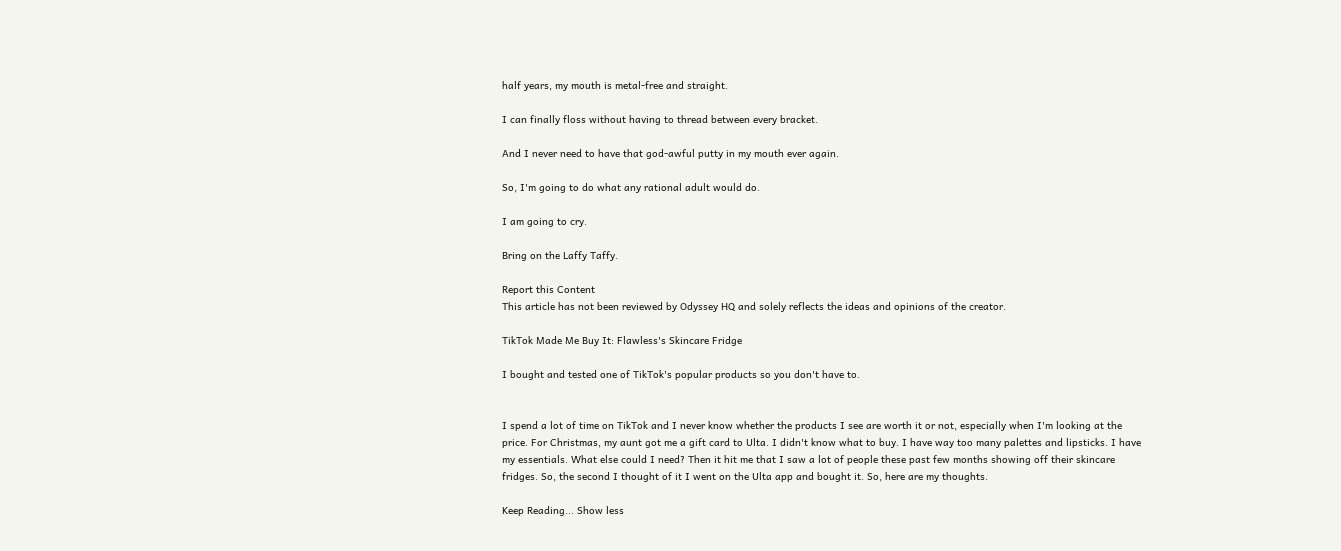half years, my mouth is metal-free and straight.

I can finally floss without having to thread between every bracket.

And I never need to have that god-awful putty in my mouth ever again.

So, I'm going to do what any rational adult would do.

I am going to cry.

Bring on the Laffy Taffy.

Report this Content
This article has not been reviewed by Odyssey HQ and solely reflects the ideas and opinions of the creator.

TikTok Made Me Buy It: Flawless's Skincare Fridge

I bought and tested one of TikTok's popular products so you don't have to.


I spend a lot of time on TikTok and I never know whether the products I see are worth it or not, especially when I'm looking at the price. For Christmas, my aunt got me a gift card to Ulta. I didn't know what to buy. I have way too many palettes and lipsticks. I have my essentials. What else could I need? Then it hit me that I saw a lot of people these past few months showing off their skincare fridges. So, the second I thought of it I went on the Ulta app and bought it. So, here are my thoughts.

Keep Reading... Show less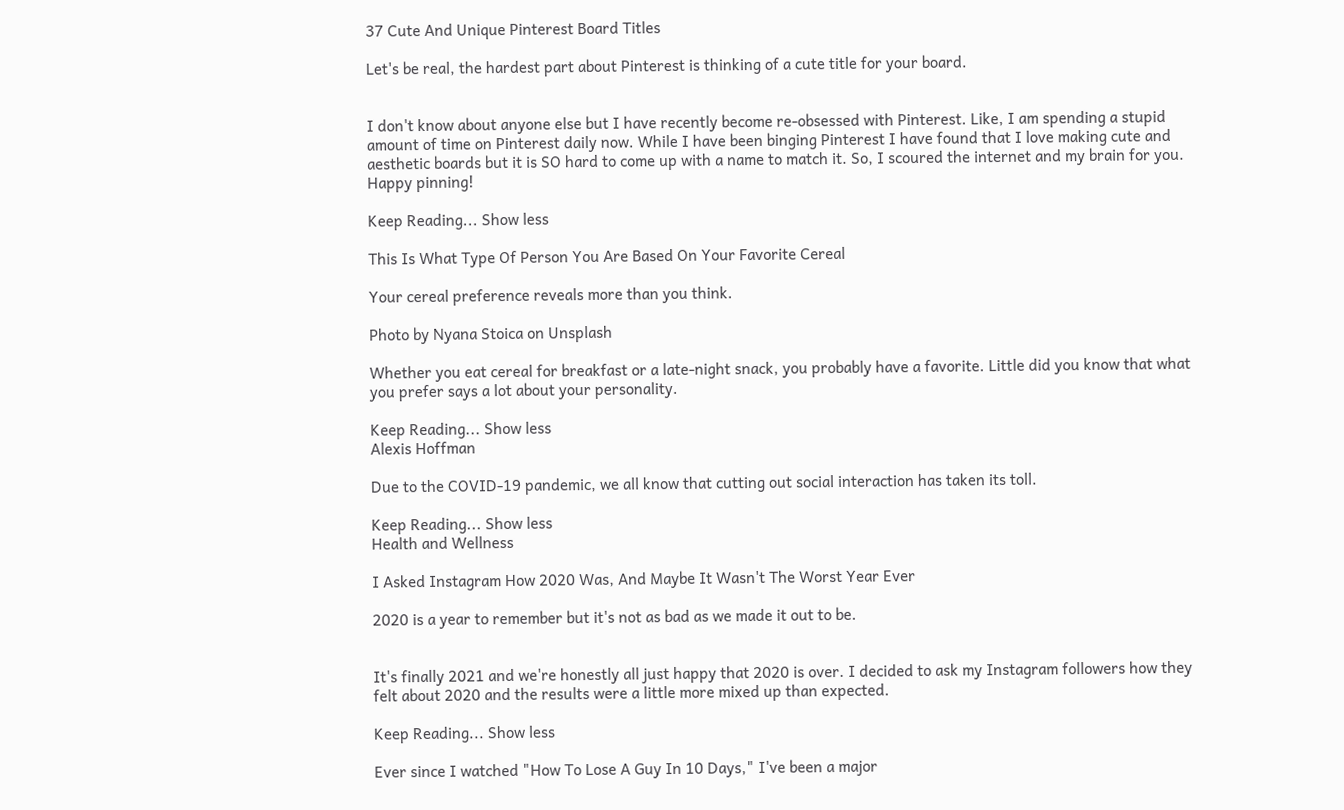37 Cute And Unique Pinterest Board Titles

Let's be real, the hardest part about Pinterest is thinking of a cute title for your board.


I don't know about anyone else but I have recently become re-obsessed with Pinterest. Like, I am spending a stupid amount of time on Pinterest daily now. While I have been binging Pinterest I have found that I love making cute and aesthetic boards but it is SO hard to come up with a name to match it. So, I scoured the internet and my brain for you. Happy pinning!

Keep Reading... Show less

This Is What Type Of Person You Are Based On Your Favorite Cereal

Your cereal preference reveals more than you think.

Photo by Nyana Stoica on Unsplash

Whether you eat cereal for breakfast or a late-night snack, you probably have a favorite. Little did you know that what you prefer says a lot about your personality.

Keep Reading... Show less
Alexis Hoffman

Due to the COVID-19 pandemic, we all know that cutting out social interaction has taken its toll.

Keep Reading... Show less
Health and Wellness

I Asked Instagram How 2020 Was, And Maybe It Wasn't The Worst Year Ever

2020 is a year to remember but it's not as bad as we made it out to be.


It's finally 2021 and we're honestly all just happy that 2020 is over. I decided to ask my Instagram followers how they felt about 2020 and the results were a little more mixed up than expected.

Keep Reading... Show less

Ever since I watched "How To Lose A Guy In 10 Days," I've been a major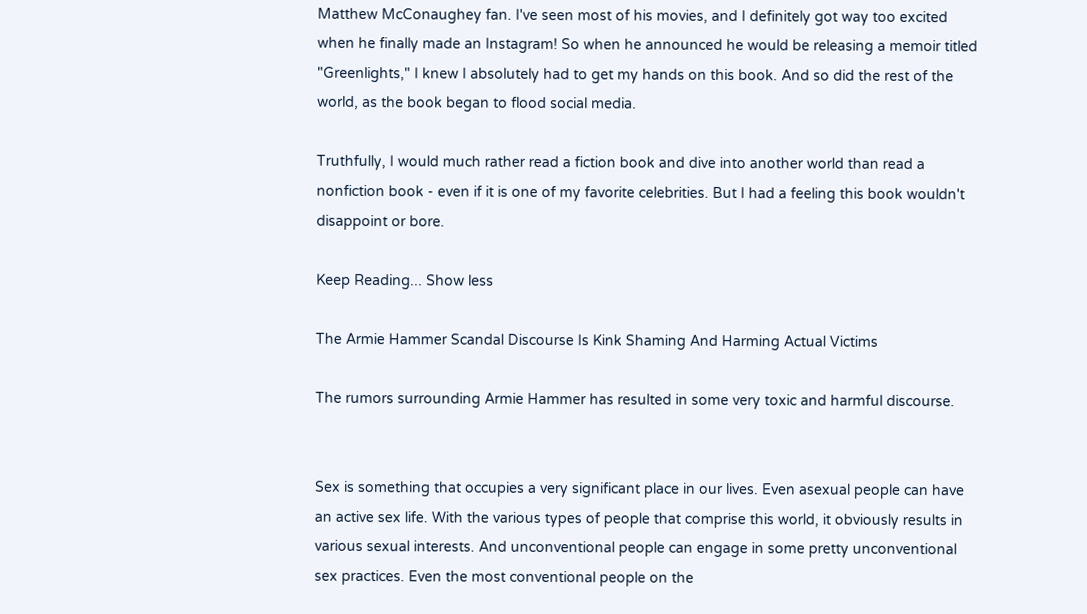Matthew McConaughey fan. I've seen most of his movies, and I definitely got way too excited when he finally made an Instagram! So when he announced he would be releasing a memoir titled "Greenlights," I knew I absolutely had to get my hands on this book. And so did the rest of the world, as the book began to flood social media.

Truthfully, I would much rather read a fiction book and dive into another world than read a nonfiction book - even if it is one of my favorite celebrities. But I had a feeling this book wouldn't disappoint or bore.

Keep Reading... Show less

The Armie Hammer Scandal Discourse Is Kink Shaming And Harming Actual Victims

The rumors surrounding Armie Hammer has resulted in some very toxic and harmful discourse.


Sex is something that occupies a very significant place in our lives. Even asexual people can have an active sex life. With the various types of people that comprise this world, it obviously results in various sexual interests. And unconventional people can engage in some pretty unconventional sex practices. Even the most conventional people on the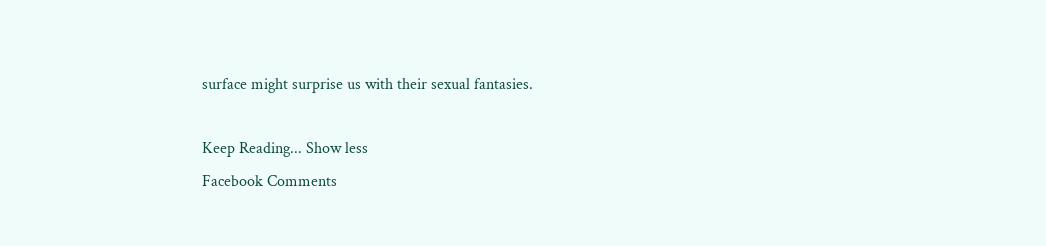surface might surprise us with their sexual fantasies.

Keep Reading... Show less
Facebook Comments